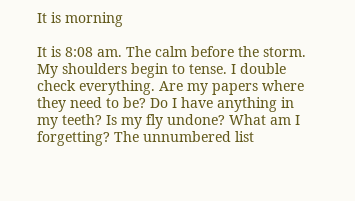It is morning

It is 8:08 am. The calm before the storm. My shoulders begin to tense. I double check everything. Are my papers where they need to be? Do I have anything in my teeth? Is my fly undone? What am I forgetting? The unnumbered list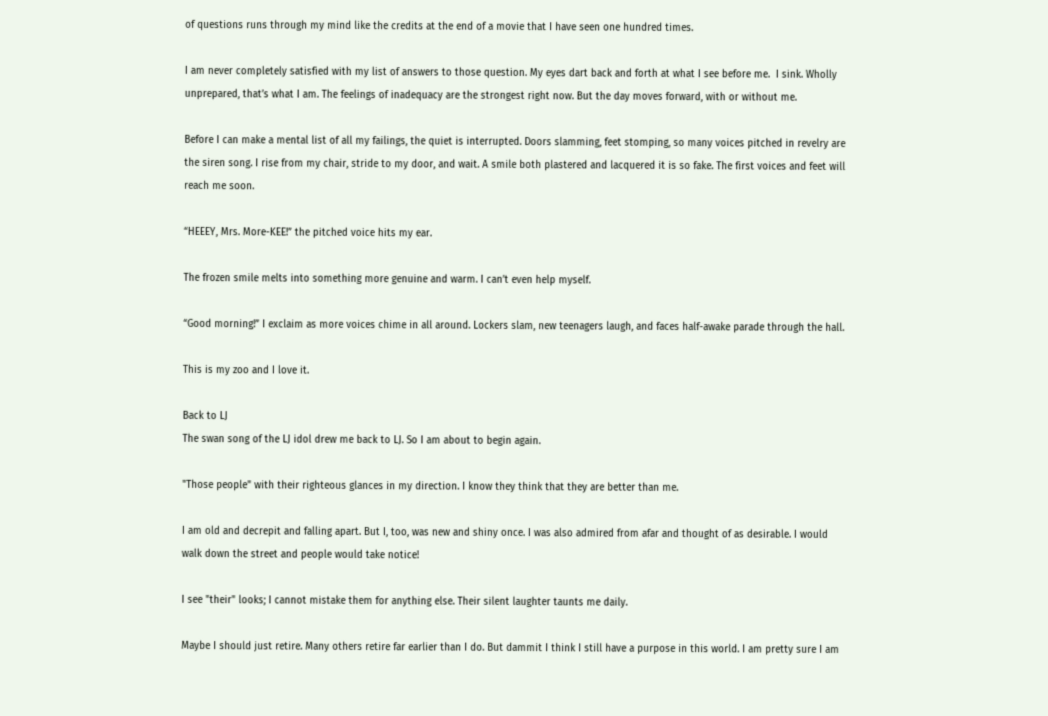of questions runs through my mind like the credits at the end of a movie that I have seen one hundred times.

I am never completely satisfied with my list of answers to those question. My eyes dart back and forth at what I see before me.  I sink. Wholly unprepared, that’s what I am. The feelings of inadequacy are the strongest right now. But the day moves forward, with or without me.

Before I can make a mental list of all my failings, the quiet is interrupted. Doors slamming, feet stomping, so many voices pitched in revelry are the siren song. I rise from my chair, stride to my door, and wait. A smile both plastered and lacquered it is so fake. The first voices and feet will reach me soon.

“HEEEY, Mrs. More-KEE!” the pitched voice hits my ear.

The frozen smile melts into something more genuine and warm. I can’t even help myself.

“Good morning!” I exclaim as more voices chime in all around. Lockers slam, new teenagers laugh, and faces half-awake parade through the hall.

This is my zoo and I love it.

Back to LJ
The swan song of the LJ idol drew me back to LJ. So I am about to begin again.

"Those people" with their righteous glances in my direction. I know they think that they are better than me.

I am old and decrepit and falling apart. But I, too, was new and shiny once. I was also admired from afar and thought of as desirable. I would walk down the street and people would take notice!

I see "their" looks; I cannot mistake them for anything else. Their silent laughter taunts me daily.

Maybe I should just retire. Many others retire far earlier than I do. But dammit I think I still have a purpose in this world. I am pretty sure I am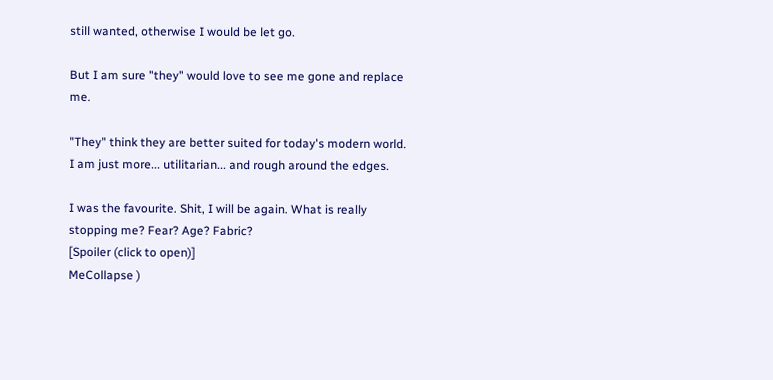still wanted, otherwise I would be let go.

But I am sure "they" would love to see me gone and replace me.

"They" think they are better suited for today's modern world. I am just more... utilitarian... and rough around the edges.

I was the favourite. Shit, I will be again. What is really stopping me? Fear? Age? Fabric?
[Spoiler (click to open)]
MeCollapse )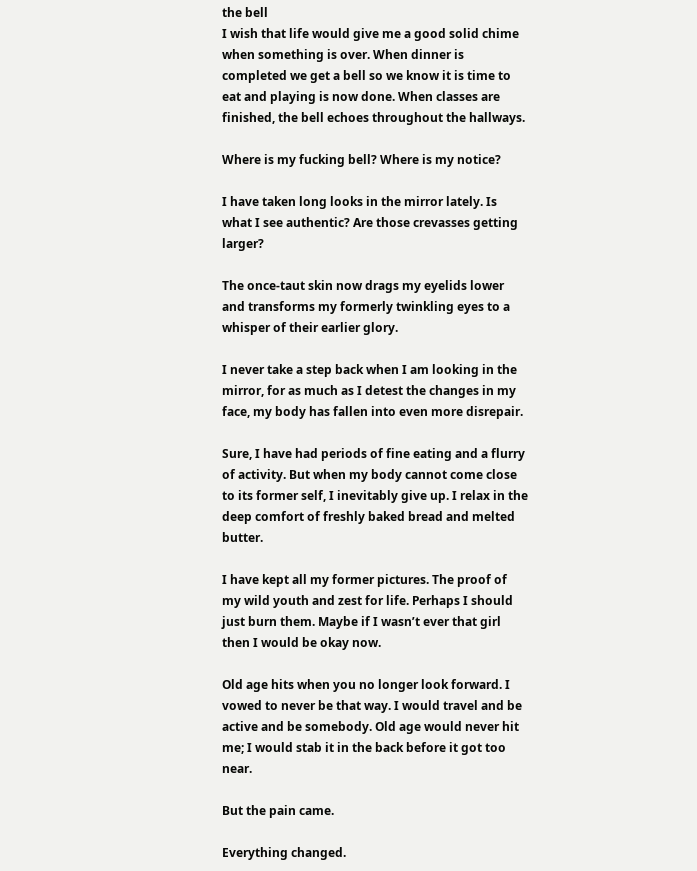the bell
I wish that life would give me a good solid chime when something is over. When dinner is completed we get a bell so we know it is time to eat and playing is now done. When classes are finished, the bell echoes throughout the hallways.

Where is my fucking bell? Where is my notice?

I have taken long looks in the mirror lately. Is what I see authentic? Are those crevasses getting larger?

The once-taut skin now drags my eyelids lower and transforms my formerly twinkling eyes to a whisper of their earlier glory.

I never take a step back when I am looking in the mirror, for as much as I detest the changes in my face, my body has fallen into even more disrepair.

Sure, I have had periods of fine eating and a flurry of activity. But when my body cannot come close to its former self, I inevitably give up. I relax in the deep comfort of freshly baked bread and melted butter.

I have kept all my former pictures. The proof of my wild youth and zest for life. Perhaps I should just burn them. Maybe if I wasn’t ever that girl then I would be okay now.

Old age hits when you no longer look forward. I vowed to never be that way. I would travel and be active and be somebody. Old age would never hit me; I would stab it in the back before it got too near.

But the pain came.

Everything changed.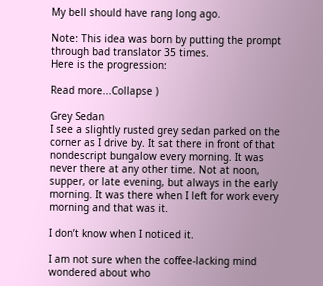My bell should have rang long ago.

Note: This idea was born by putting the prompt through bad translator 35 times.
Here is the progression:

Read more...Collapse )

Grey Sedan
I see a slightly rusted grey sedan parked on the corner as I drive by. It sat there in front of that nondescript bungalow every morning. It was never there at any other time. Not at noon, supper, or late evening, but always in the early morning. It was there when I left for work every morning and that was it.

I don’t know when I noticed it.

I am not sure when the coffee-lacking mind wondered about who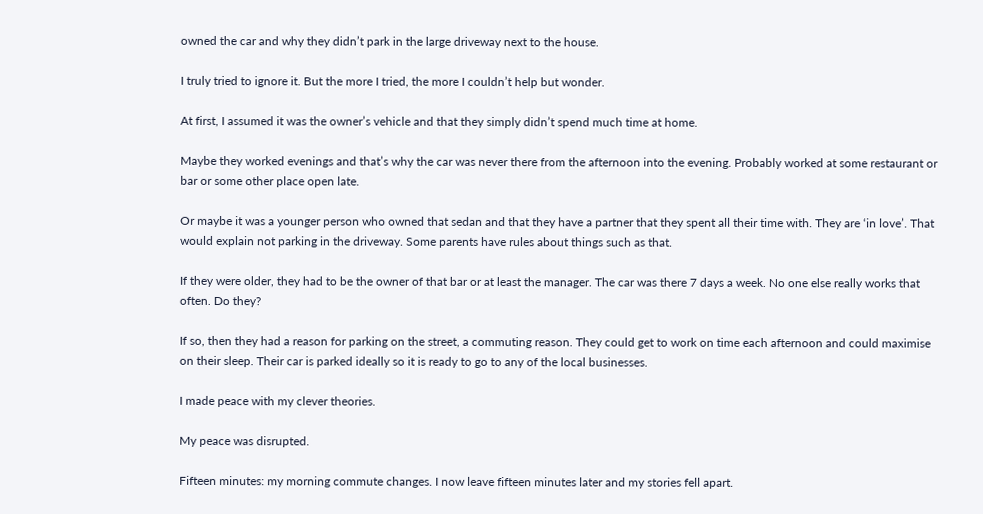owned the car and why they didn’t park in the large driveway next to the house.

I truly tried to ignore it. But the more I tried, the more I couldn’t help but wonder.

At first, I assumed it was the owner’s vehicle and that they simply didn’t spend much time at home.

Maybe they worked evenings and that’s why the car was never there from the afternoon into the evening. Probably worked at some restaurant or bar or some other place open late.

Or maybe it was a younger person who owned that sedan and that they have a partner that they spent all their time with. They are ‘in love’. That would explain not parking in the driveway. Some parents have rules about things such as that.

If they were older, they had to be the owner of that bar or at least the manager. The car was there 7 days a week. No one else really works that often. Do they?

If so, then they had a reason for parking on the street, a commuting reason. They could get to work on time each afternoon and could maximise on their sleep. Their car is parked ideally so it is ready to go to any of the local businesses.

I made peace with my clever theories.

My peace was disrupted.

Fifteen minutes: my morning commute changes. I now leave fifteen minutes later and my stories fell apart.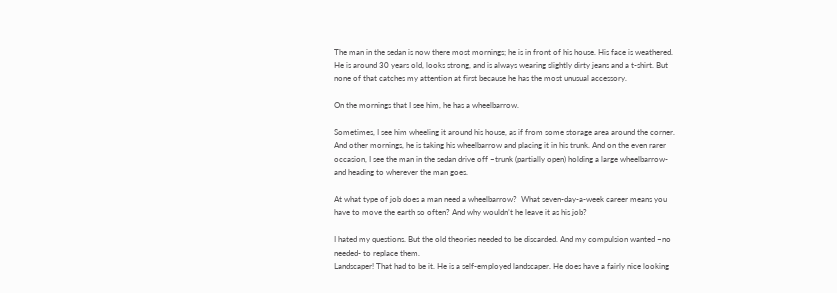The man in the sedan is now there most mornings; he is in front of his house. His face is weathered. He is around 30 years old, looks strong, and is always wearing slightly dirty jeans and a t-shirt. But none of that catches my attention at first because he has the most unusual accessory.

On the mornings that I see him, he has a wheelbarrow.

Sometimes, I see him wheeling it around his house, as if from some storage area around the corner. And other mornings, he is taking his wheelbarrow and placing it in his trunk. And on the even rarer occasion, I see the man in the sedan drive off –trunk (partially open) holding a large wheelbarrow- and heading to wherever the man goes.

At what type of job does a man need a wheelbarrow?  What seven-day-a-week career means you have to move the earth so often? And why wouldn’t he leave it as his job?

I hated my questions. But the old theories needed to be discarded. And my compulsion wanted –no needed- to replace them.
Landscaper! That had to be it. He is a self-employed landscaper. He does have a fairly nice looking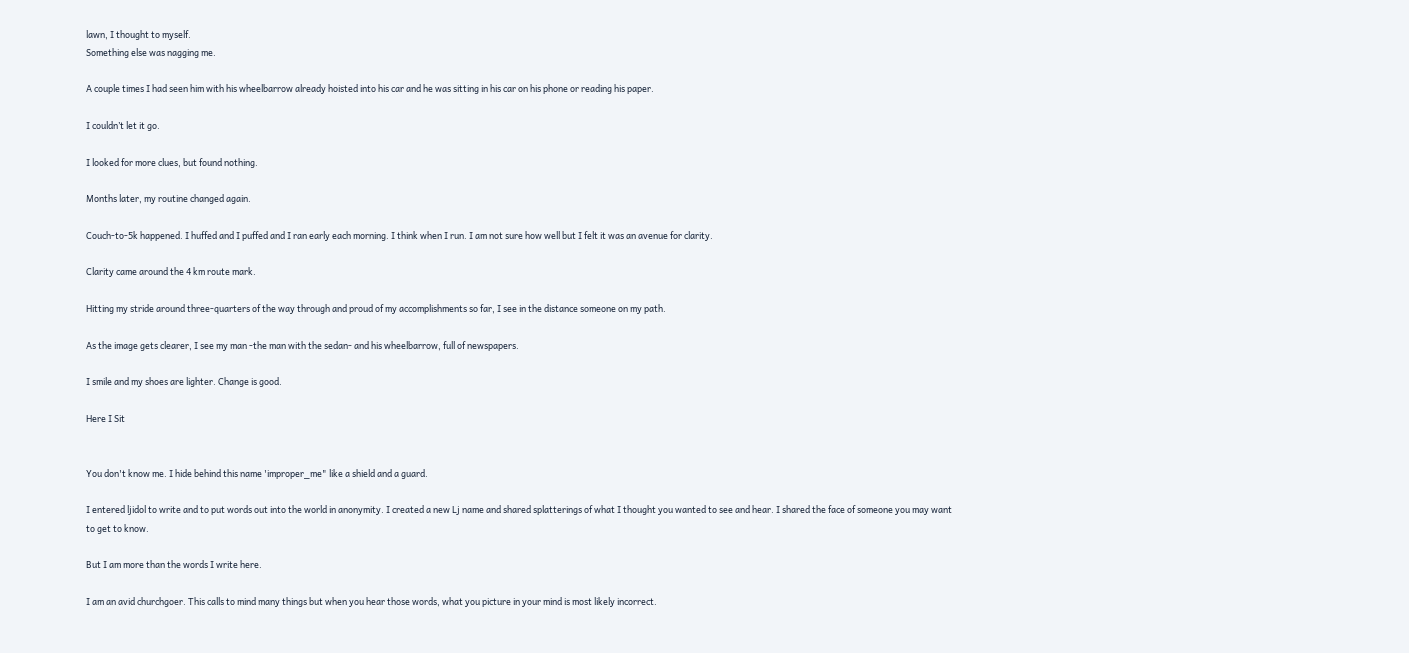lawn, I thought to myself.
Something else was nagging me.

A couple times I had seen him with his wheelbarrow already hoisted into his car and he was sitting in his car on his phone or reading his paper.

I couldn’t let it go.

I looked for more clues, but found nothing.

Months later, my routine changed again.

Couch-to-5k happened. I huffed and I puffed and I ran early each morning. I think when I run. I am not sure how well but I felt it was an avenue for clarity.

Clarity came around the 4 km route mark.

Hitting my stride around three-quarters of the way through and proud of my accomplishments so far, I see in the distance someone on my path.

As the image gets clearer, I see my man -the man with the sedan- and his wheelbarrow, full of newspapers.

I smile and my shoes are lighter. Change is good.

Here I Sit


You don't know me. I hide behind this name 'improper_me" like a shield and a guard.

I entered ljidol to write and to put words out into the world in anonymity. I created a new Lj name and shared splatterings of what I thought you wanted to see and hear. I shared the face of someone you may want to get to know.

But I am more than the words I write here.

I am an avid churchgoer. This calls to mind many things but when you hear those words, what you picture in your mind is most likely incorrect.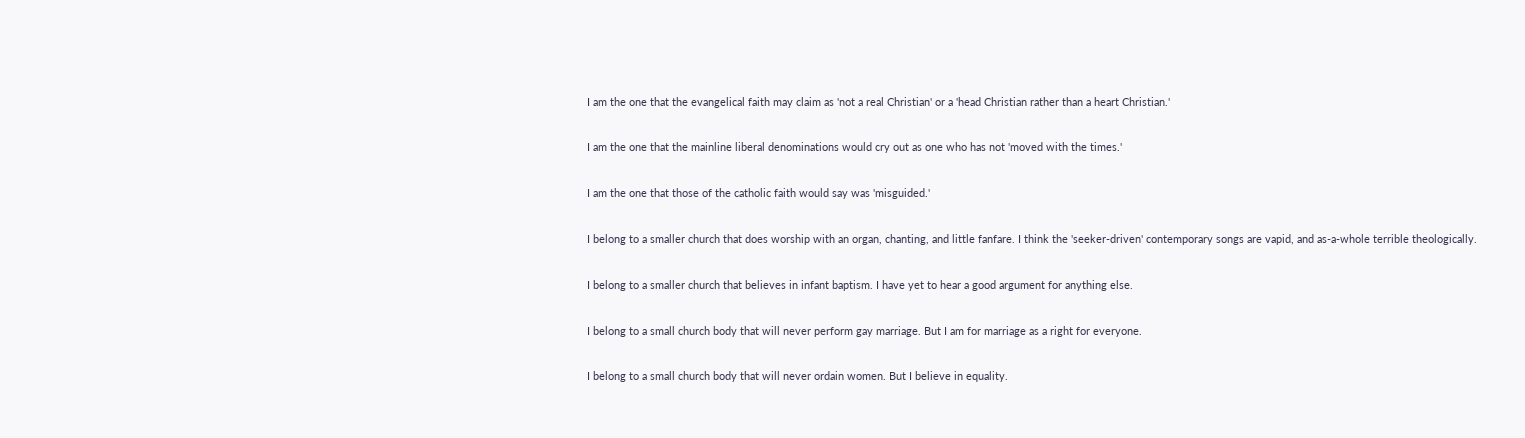I am the one that the evangelical faith may claim as 'not a real Christian' or a 'head Christian rather than a heart Christian.'

I am the one that the mainline liberal denominations would cry out as one who has not 'moved with the times.'

I am the one that those of the catholic faith would say was 'misguided.'

I belong to a smaller church that does worship with an organ, chanting, and little fanfare. I think the 'seeker-driven' contemporary songs are vapid, and as-a-whole terrible theologically.

I belong to a smaller church that believes in infant baptism. I have yet to hear a good argument for anything else.

I belong to a small church body that will never perform gay marriage. But I am for marriage as a right for everyone.

I belong to a small church body that will never ordain women. But I believe in equality.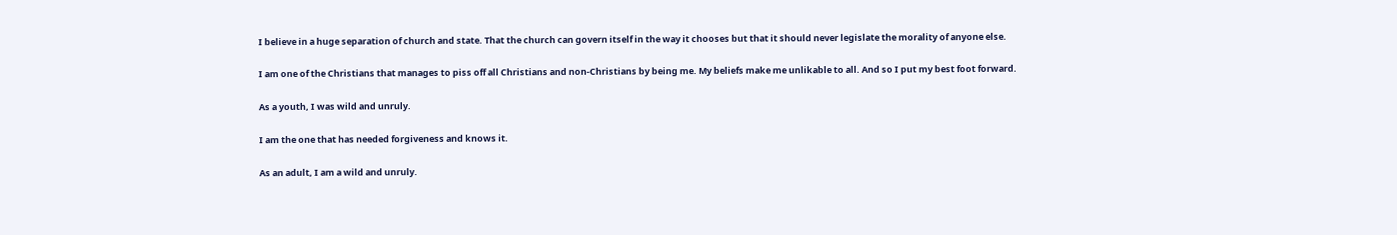I believe in a huge separation of church and state. That the church can govern itself in the way it chooses but that it should never legislate the morality of anyone else.

I am one of the Christians that manages to piss off all Christians and non-Christians by being me. My beliefs make me unlikable to all. And so I put my best foot forward.

As a youth, I was wild and unruly.

I am the one that has needed forgiveness and knows it.

As an adult, I am a wild and unruly.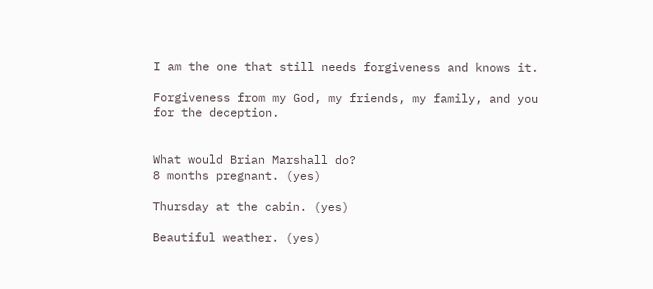I am the one that still needs forgiveness and knows it.

Forgiveness from my God, my friends, my family, and you for the deception.


What would Brian Marshall do?
8 months pregnant. (yes)

Thursday at the cabin. (yes)

Beautiful weather. (yes)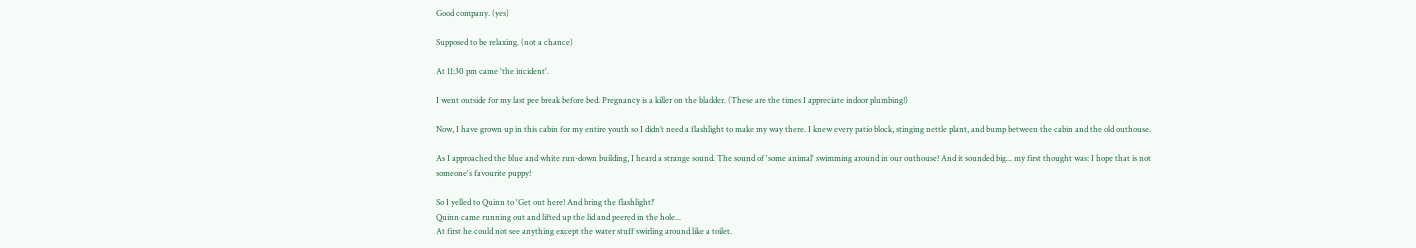Good company. (yes)

Supposed to be relaxing. (not a chance)

At 11:30 pm came 'the incident'.

I went outside for my last pee break before bed. Pregnancy is a killer on the bladder. (These are the times I appreciate indoor plumbing!)

Now, I have grown up in this cabin for my entire youth so I didn’t need a flashlight to make my way there. I knew every patio block, stinging nettle plant, and bump between the cabin and the old outhouse.

As I approached the blue and white run-down building, I heard a strange sound. The sound of 'some animal' swimming around in our outhouse! And it sounded big... my first thought was: I hope that is not someone's favourite puppy!

So I yelled to Quinn to 'Get out here! And bring the flashlight!'
Quinn came running out and lifted up the lid and peered in the hole...
At first he could not see anything except the water stuff swirling around like a toilet.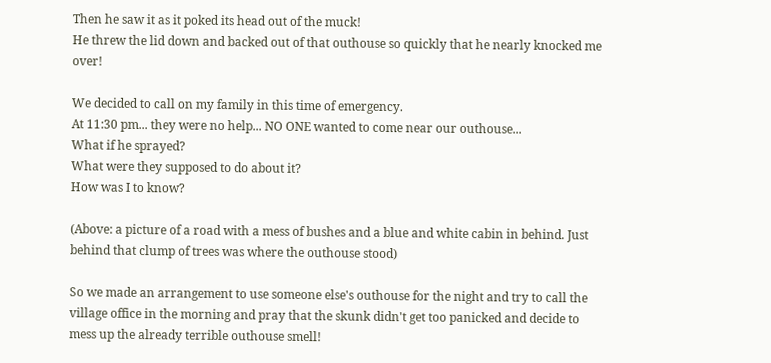Then he saw it as it poked its head out of the muck!
He threw the lid down and backed out of that outhouse so quickly that he nearly knocked me over!

We decided to call on my family in this time of emergency.
At 11:30 pm... they were no help... NO ONE wanted to come near our outhouse...
What if he sprayed?
What were they supposed to do about it?
How was I to know?

(Above: a picture of a road with a mess of bushes and a blue and white cabin in behind. Just behind that clump of trees was where the outhouse stood)

So we made an arrangement to use someone else's outhouse for the night and try to call the village office in the morning and pray that the skunk didn't get too panicked and decide to mess up the already terrible outhouse smell!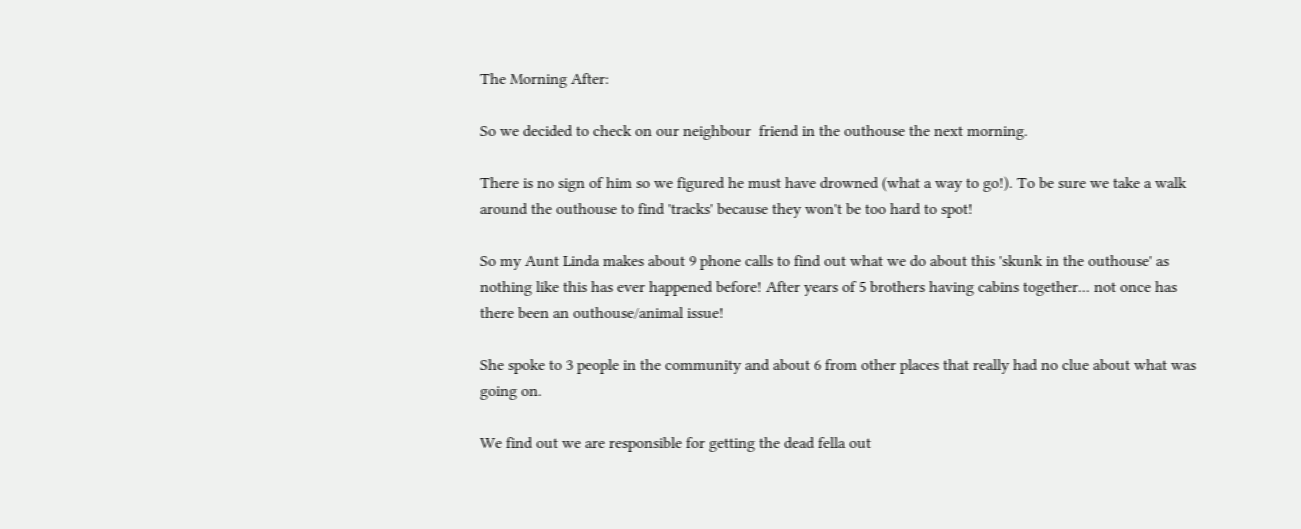The Morning After:

So we decided to check on our neighbour  friend in the outhouse the next morning.

There is no sign of him so we figured he must have drowned (what a way to go!). To be sure we take a walk around the outhouse to find 'tracks' because they won't be too hard to spot!

So my Aunt Linda makes about 9 phone calls to find out what we do about this 'skunk in the outhouse' as nothing like this has ever happened before! After years of 5 brothers having cabins together... not once has there been an outhouse/animal issue!

She spoke to 3 people in the community and about 6 from other places that really had no clue about what was going on.

We find out we are responsible for getting the dead fella out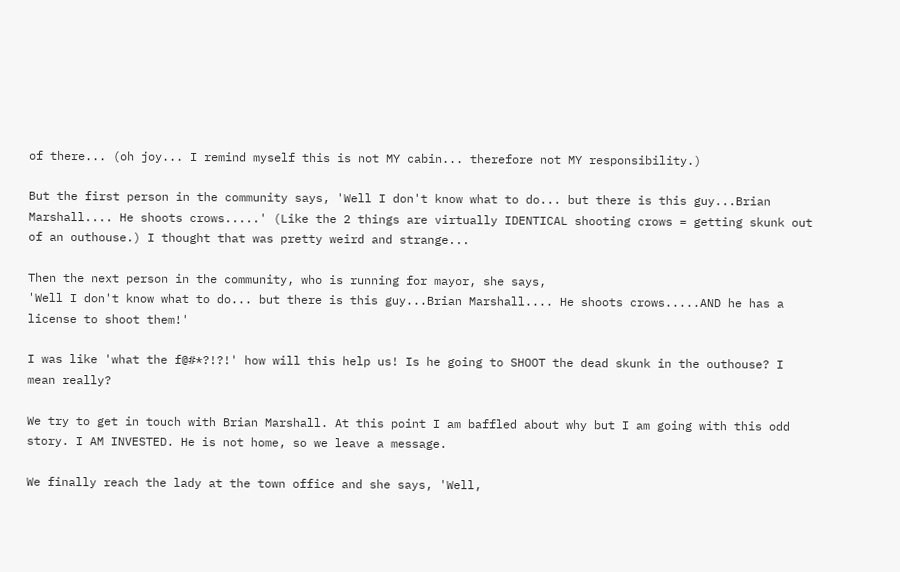of there... (oh joy... I remind myself this is not MY cabin... therefore not MY responsibility.)

But the first person in the community says, 'Well I don't know what to do... but there is this guy...Brian Marshall.... He shoots crows.....' (Like the 2 things are virtually IDENTICAL shooting crows = getting skunk out of an outhouse.) I thought that was pretty weird and strange...

Then the next person in the community, who is running for mayor, she says,
'Well I don't know what to do... but there is this guy...Brian Marshall.... He shoots crows.....AND he has a license to shoot them!'

I was like 'what the f@#*?!?!' how will this help us! Is he going to SHOOT the dead skunk in the outhouse? I mean really?

We try to get in touch with Brian Marshall. At this point I am baffled about why but I am going with this odd story. I AM INVESTED. He is not home, so we leave a message.

We finally reach the lady at the town office and she says, 'Well,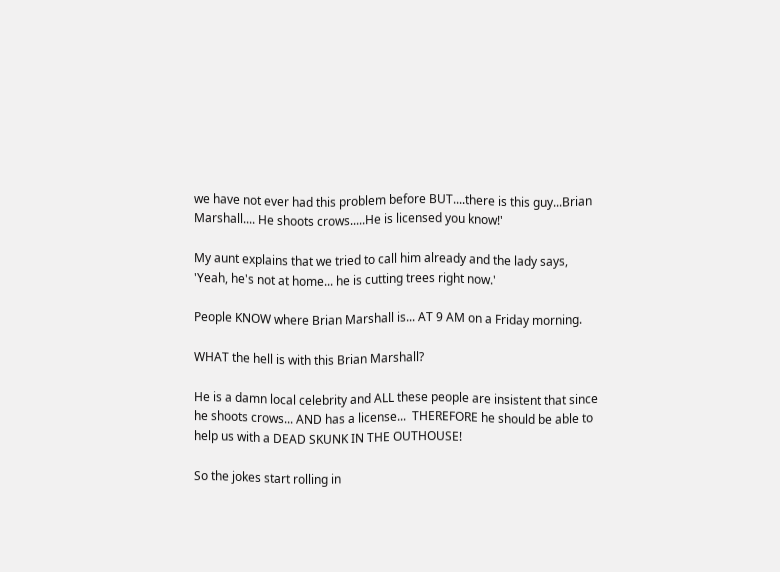we have not ever had this problem before BUT....there is this guy...Brian Marshall.... He shoots crows.....He is licensed you know!'

My aunt explains that we tried to call him already and the lady says, 'Yeah, he's not at home... he is cutting trees right now.'

People KNOW where Brian Marshall is... AT 9 AM on a Friday morning.

WHAT the hell is with this Brian Marshall?

He is a damn local celebrity and ALL these people are insistent that since he shoots crows... AND has a license...  THEREFORE he should be able to help us with a DEAD SKUNK IN THE OUTHOUSE!

So the jokes start rolling in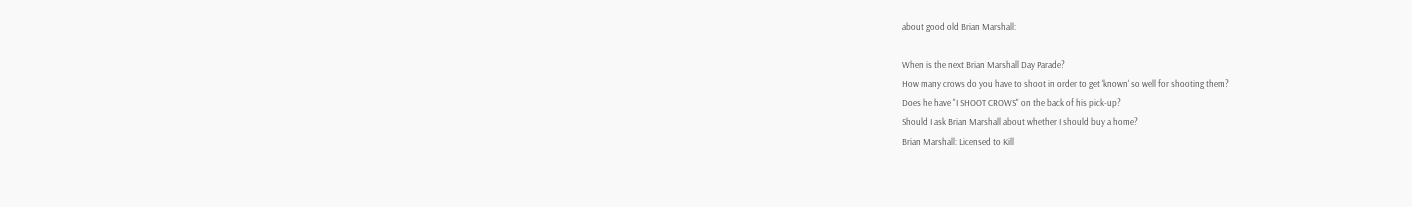about good old Brian Marshall:

When is the next Brian Marshall Day Parade?
How many crows do you have to shoot in order to get 'known' so well for shooting them?
Does he have "I SHOOT CROWS" on the back of his pick-up?
Should I ask Brian Marshall about whether I should buy a home?
Brian Marshall: Licensed to Kill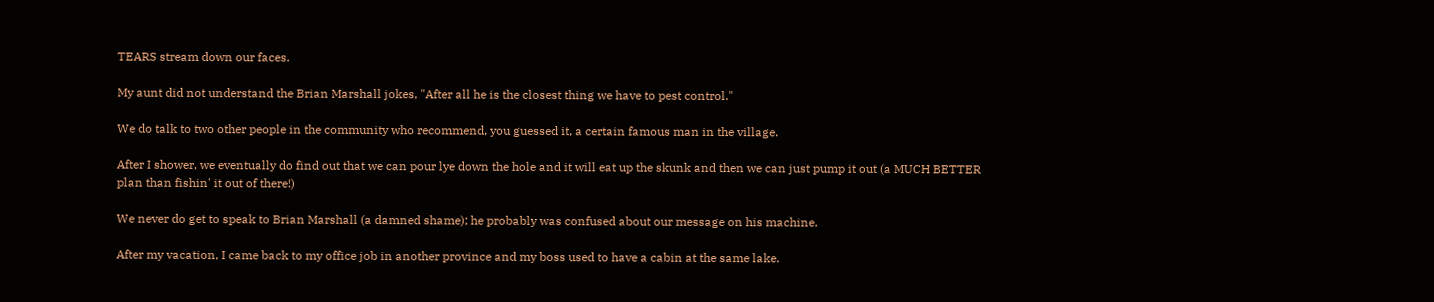TEARS stream down our faces.

My aunt did not understand the Brian Marshall jokes, "After all he is the closest thing we have to pest control."

We do talk to two other people in the community who recommend, you guessed it, a certain famous man in the village.

After I shower, we eventually do find out that we can pour lye down the hole and it will eat up the skunk and then we can just pump it out (a MUCH BETTER plan than fishin' it out of there!)

We never do get to speak to Brian Marshall (a damned shame); he probably was confused about our message on his machine.

After my vacation, I came back to my office job in another province and my boss used to have a cabin at the same lake.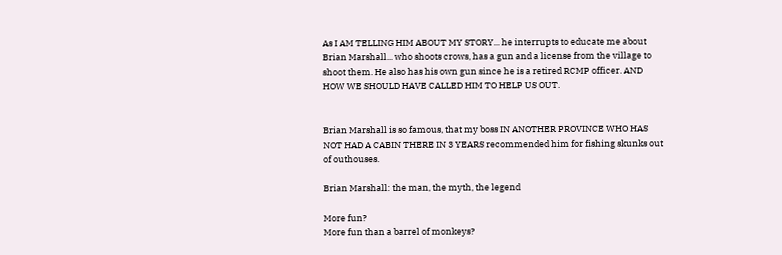As I AM TELLING HIM ABOUT MY STORY... he interrupts to educate me about Brian Marshall... who shoots crows, has a gun and a license from the village to shoot them. He also has his own gun since he is a retired RCMP officer. AND HOW WE SHOULD HAVE CALLED HIM TO HELP US OUT.


Brian Marshall is so famous, that my boss IN ANOTHER PROVINCE WHO HAS NOT HAD A CABIN THERE IN 3 YEARS recommended him for fishing skunks out of outhouses.

Brian Marshall: the man, the myth, the legend

More fun?
More fun than a barrel of monkeys?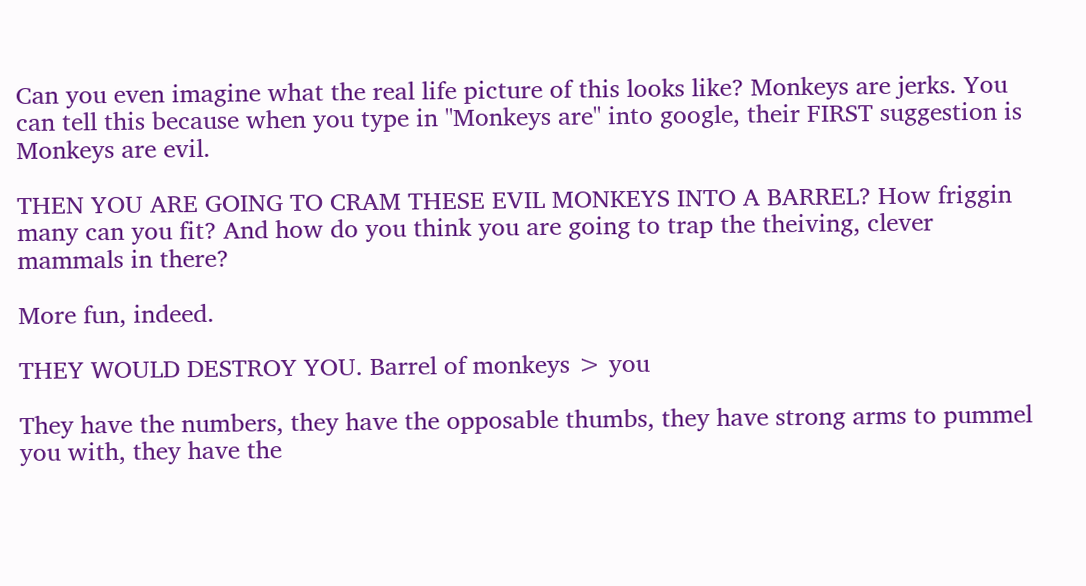Can you even imagine what the real life picture of this looks like? Monkeys are jerks. You can tell this because when you type in "Monkeys are" into google, their FIRST suggestion is Monkeys are evil.

THEN YOU ARE GOING TO CRAM THESE EVIL MONKEYS INTO A BARREL? How friggin many can you fit? And how do you think you are going to trap the theiving, clever mammals in there?

More fun, indeed.

THEY WOULD DESTROY YOU. Barrel of monkeys > you

They have the numbers, they have the opposable thumbs, they have strong arms to pummel you with, they have the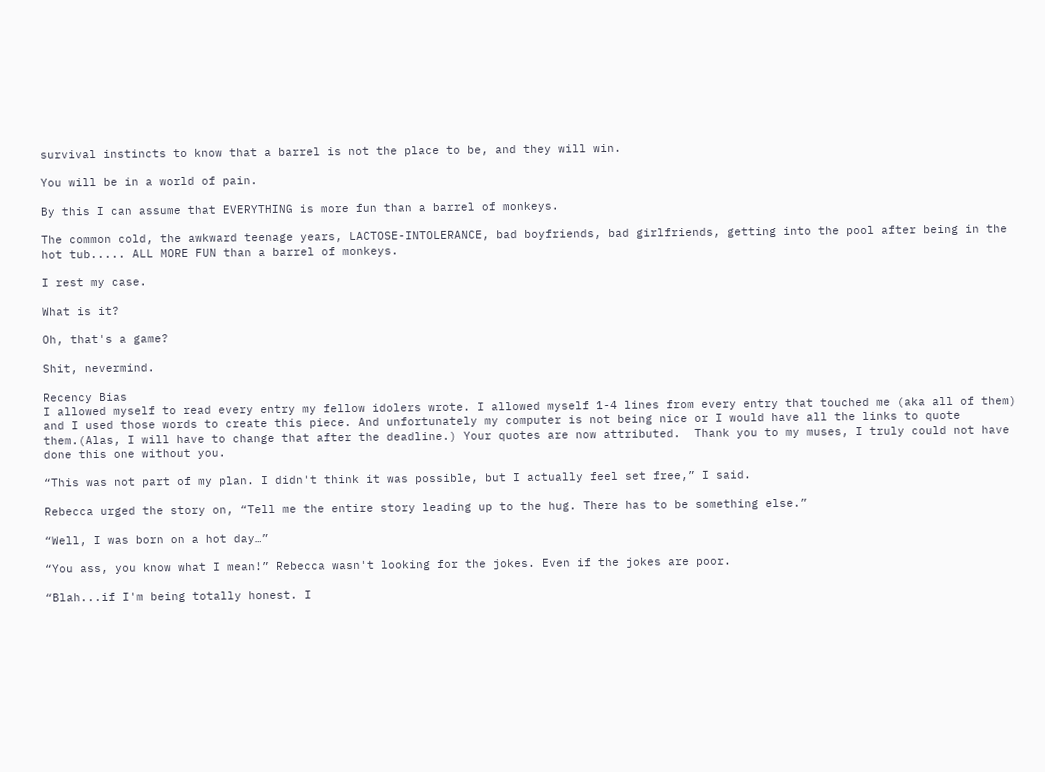survival instincts to know that a barrel is not the place to be, and they will win.

You will be in a world of pain.

By this I can assume that EVERYTHING is more fun than a barrel of monkeys.

The common cold, the awkward teenage years, LACTOSE-INTOLERANCE, bad boyfriends, bad girlfriends, getting into the pool after being in the hot tub..... ALL MORE FUN than a barrel of monkeys.

I rest my case.

What is it?

Oh, that's a game?

Shit, nevermind.

Recency Bias
I allowed myself to read every entry my fellow idolers wrote. I allowed myself 1-4 lines from every entry that touched me (aka all of them) and I used those words to create this piece. And unfortunately my computer is not being nice or I would have all the links to quote them.(Alas, I will have to change that after the deadline.) Your quotes are now attributed.  Thank you to my muses, I truly could not have done this one without you.

“This was not part of my plan. I didn't think it was possible, but I actually feel set free,” I said.

Rebecca urged the story on, “Tell me the entire story leading up to the hug. There has to be something else.”

“Well, I was born on a hot day…”

“You ass, you know what I mean!” Rebecca wasn't looking for the jokes. Even if the jokes are poor.

“Blah...if I'm being totally honest. I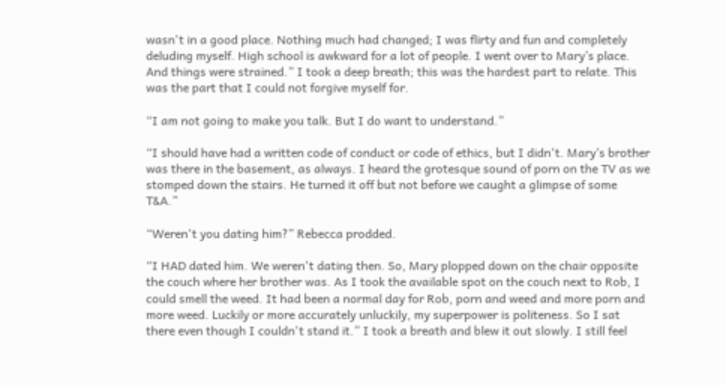wasn't in a good place. Nothing much had changed; I was flirty and fun and completely deluding myself. High school is awkward for a lot of people. I went over to Mary’s place. And things were strained.” I took a deep breath; this was the hardest part to relate. This was the part that I could not forgive myself for.

“I am not going to make you talk. But I do want to understand.”

“I should have had a written code of conduct or code of ethics, but I didn't. Mary’s brother was there in the basement, as always. I heard the grotesque sound of porn on the TV as we stomped down the stairs. He turned it off but not before we caught a glimpse of some T&A.”

“Weren't you dating him?” Rebecca prodded.

“I HAD dated him. We weren't dating then. So, Mary plopped down on the chair opposite the couch where her brother was. As I took the available spot on the couch next to Rob, I could smell the weed. It had been a normal day for Rob, porn and weed and more porn and more weed. Luckily or more accurately unluckily, my superpower is politeness. So I sat there even though I couldn't stand it.” I took a breath and blew it out slowly. I still feel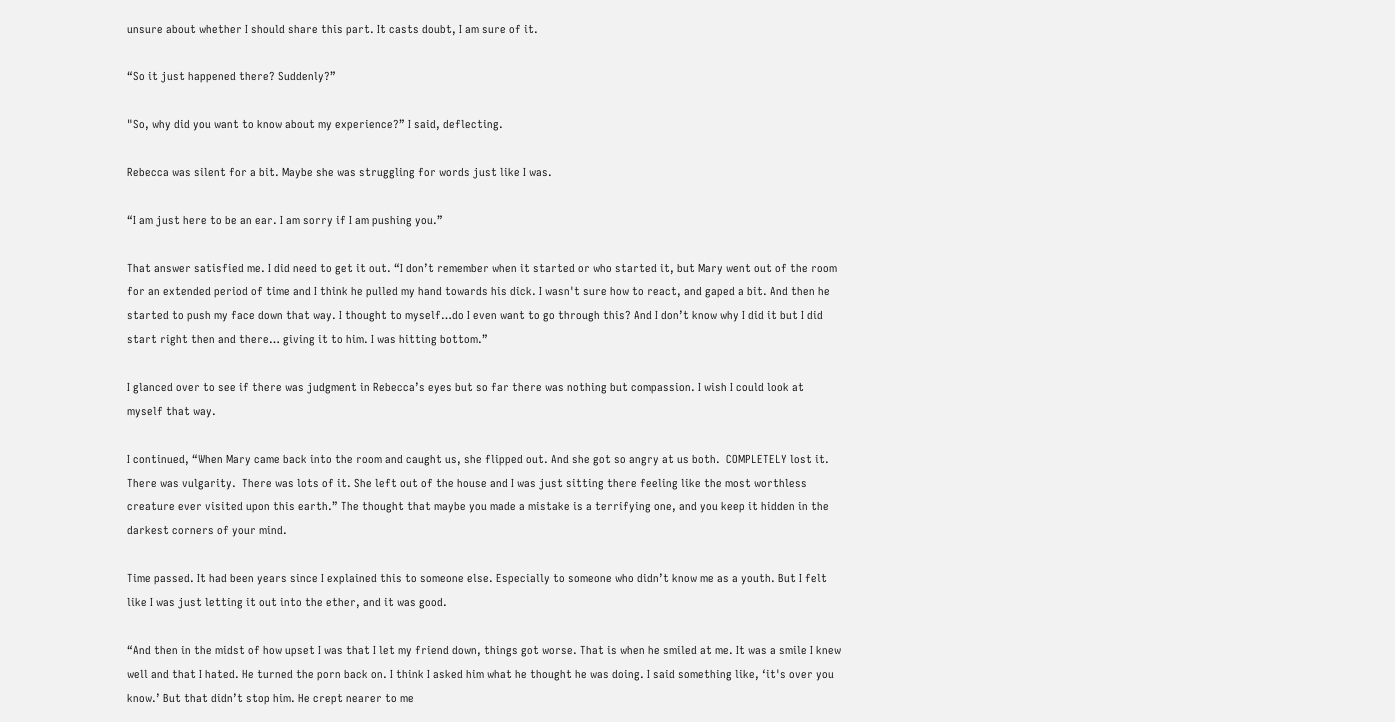unsure about whether I should share this part. It casts doubt, I am sure of it.

“So it just happened there? Suddenly?”

"So, why did you want to know about my experience?” I said, deflecting.

Rebecca was silent for a bit. Maybe she was struggling for words just like I was.

“I am just here to be an ear. I am sorry if I am pushing you.”

That answer satisfied me. I did need to get it out. “I don’t remember when it started or who started it, but Mary went out of the room for an extended period of time and I think he pulled my hand towards his dick. I wasn't sure how to react, and gaped a bit. And then he started to push my face down that way. I thought to myself…do I even want to go through this? And I don’t know why I did it but I did start right then and there… giving it to him. I was hitting bottom.”

I glanced over to see if there was judgment in Rebecca’s eyes but so far there was nothing but compassion. I wish I could look at myself that way.

I continued, “When Mary came back into the room and caught us, she flipped out. And she got so angry at us both.  COMPLETELY lost it. There was vulgarity.  There was lots of it. She left out of the house and I was just sitting there feeling like the most worthless creature ever visited upon this earth.” The thought that maybe you made a mistake is a terrifying one, and you keep it hidden in the darkest corners of your mind.

Time passed. It had been years since I explained this to someone else. Especially to someone who didn’t know me as a youth. But I felt like I was just letting it out into the ether, and it was good.

“And then in the midst of how upset I was that I let my friend down, things got worse. That is when he smiled at me. It was a smile I knew well and that I hated. He turned the porn back on. I think I asked him what he thought he was doing. I said something like, ‘it's over you know.’ But that didn’t stop him. He crept nearer to me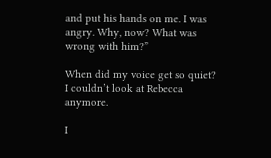and put his hands on me. I was angry. Why, now? What was wrong with him?”

When did my voice get so quiet? I couldn’t look at Rebecca anymore.

I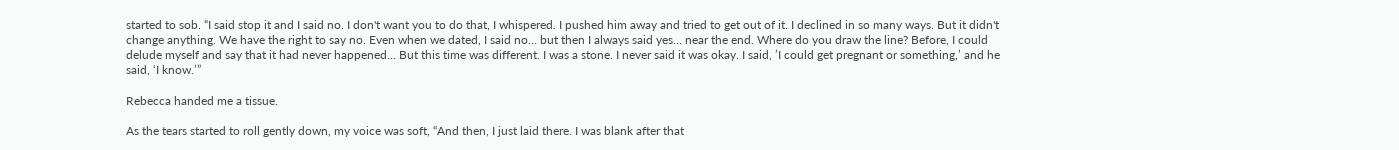started to sob. “I said stop it and I said no. I don't want you to do that, I whispered. I pushed him away and tried to get out of it. I declined in so many ways. But it didn't change anything. We have the right to say no. Even when we dated, I said no… but then I always said yes… near the end. Where do you draw the line? Before, I could delude myself and say that it had never happened… But this time was different. I was a stone. I never said it was okay. I said, ’I could get pregnant or something,’ and he said, ‘I know.’”

Rebecca handed me a tissue.

As the tears started to roll gently down, my voice was soft, “And then, I just laid there. I was blank after that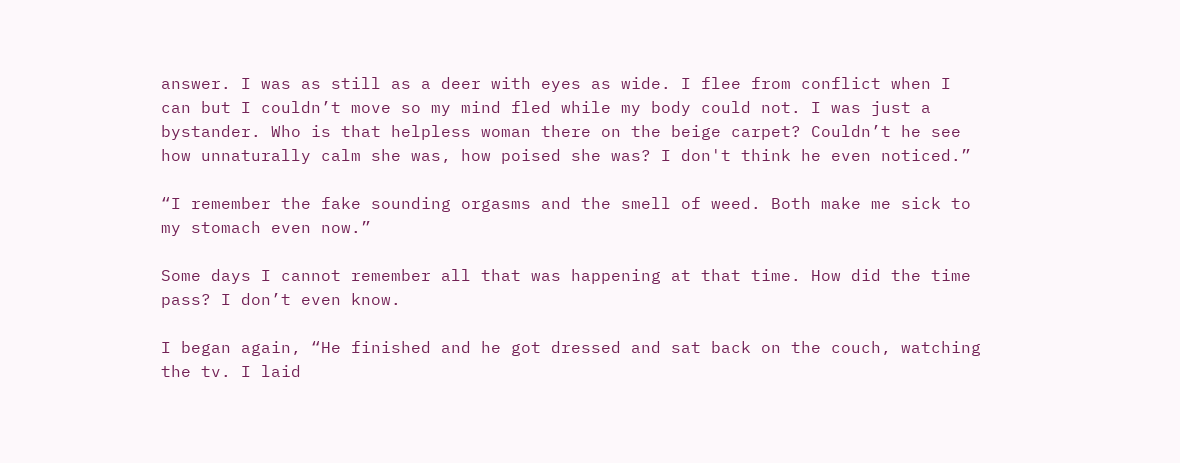answer. I was as still as a deer with eyes as wide. I flee from conflict when I can but I couldn’t move so my mind fled while my body could not. I was just a bystander. Who is that helpless woman there on the beige carpet? Couldn’t he see how unnaturally calm she was, how poised she was? I don't think he even noticed.”

“I remember the fake sounding orgasms and the smell of weed. Both make me sick to my stomach even now.”

Some days I cannot remember all that was happening at that time. How did the time pass? I don’t even know.

I began again, “He finished and he got dressed and sat back on the couch, watching the tv. I laid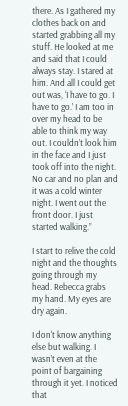there. As I gathered my clothes back on and started grabbing all my stuff. He looked at me and said that I could always stay. I stared at him. And all I could get out was, ‘I have to go. I have to go.’ I am too in over my head to be able to think my way out. I couldn’t look him in the face and I just took off into the night. No car and no plan and it was a cold winter night. I went out the front door. I just started walking.”

I start to relive the cold night and the thoughts going through my head. Rebecca grabs my hand. My eyes are dry again.

I don't know anything else but walking. I wasn’t even at the point of bargaining through it yet. I noticed that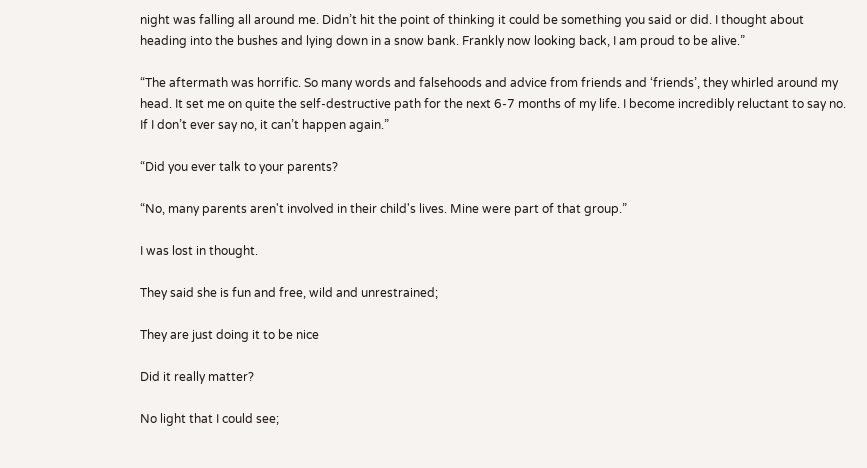night was falling all around me. Didn’t hit the point of thinking it could be something you said or did. I thought about heading into the bushes and lying down in a snow bank. Frankly now looking back, I am proud to be alive.”

“The aftermath was horrific. So many words and falsehoods and advice from friends and ‘friends’, they whirled around my head. It set me on quite the self-destructive path for the next 6-7 months of my life. I become incredibly reluctant to say no. If I don’t ever say no, it can’t happen again.”

“Did you ever talk to your parents?

“No, many parents aren't involved in their child's lives. Mine were part of that group.”

I was lost in thought.

They said she is fun and free, wild and unrestrained;

They are just doing it to be nice

Did it really matter?

No light that I could see;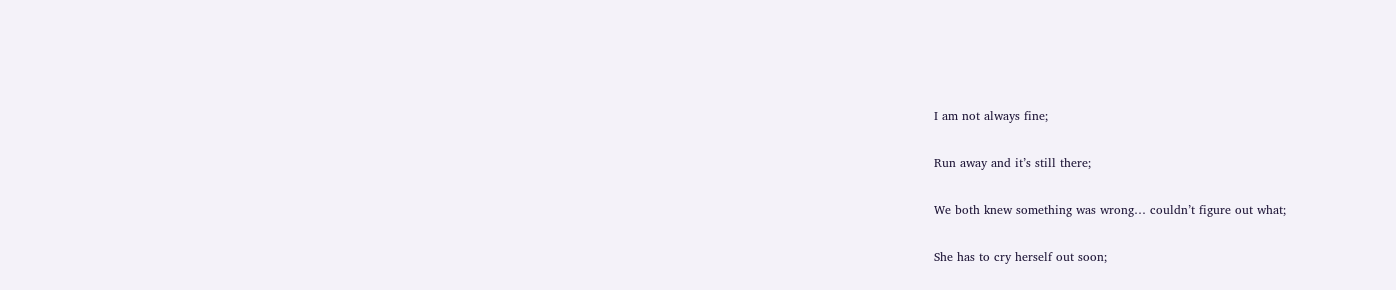I am not always fine;

Run away and it’s still there;

We both knew something was wrong… couldn’t figure out what;

She has to cry herself out soon;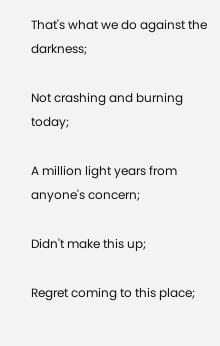That's what we do against the darkness;

Not crashing and burning today;

A million light years from anyone's concern;

Didn't make this up;

Regret coming to this place;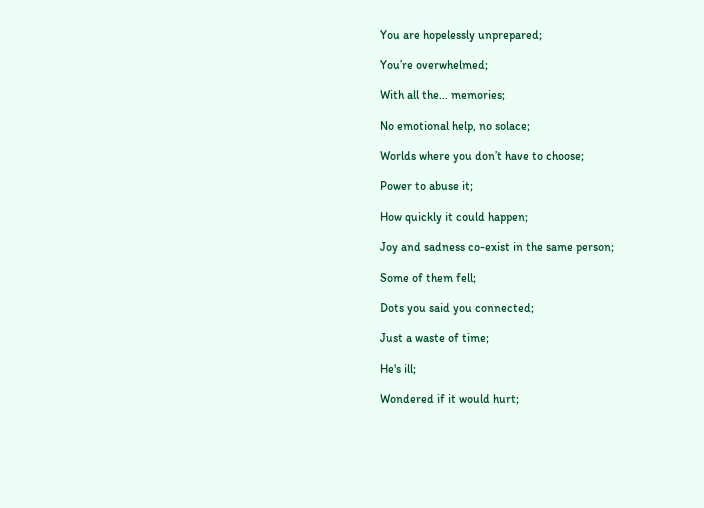You are hopelessly unprepared;

You’re overwhelmed;

With all the... memories;

No emotional help, no solace;

Worlds where you don’t have to choose;

Power to abuse it;

How quickly it could happen;

Joy and sadness co-exist in the same person;

Some of them fell;

Dots you said you connected;

Just a waste of time;

He's ill;

Wondered if it would hurt;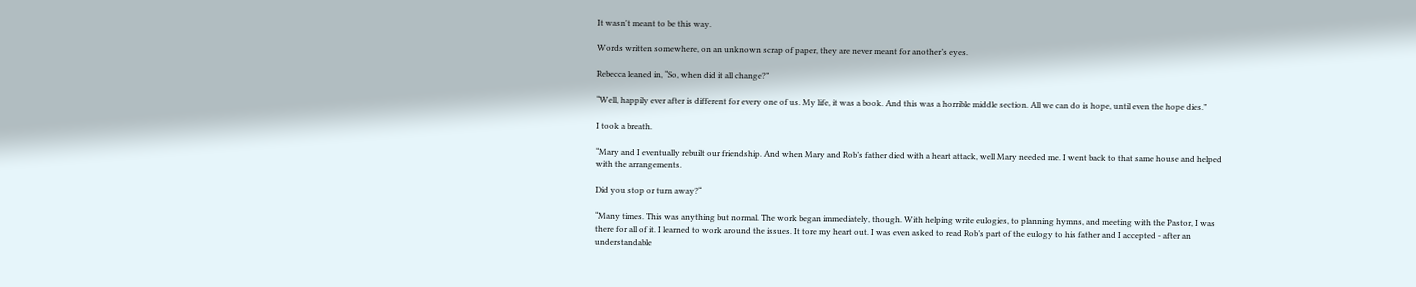It wasn't meant to be this way.

Words written somewhere, on an unknown scrap of paper, they are never meant for another’s eyes.

Rebecca leaned in, “So, when did it all change?”

“Well, happily ever after is different for every one of us. My life, it was a book. And this was a horrible middle section. All we can do is hope, until even the hope dies.”

I took a breath.

“Mary and I eventually rebuilt our friendship. And when Mary and Rob’s father died with a heart attack, well Mary needed me. I went back to that same house and helped with the arrangements.

Did you stop or turn away?“

“Many times. This was anything but normal. The work began immediately, though. With helping write eulogies, to planning hymns, and meeting with the Pastor, I was there for all of it. I learned to work around the issues. It tore my heart out. I was even asked to read Rob’s part of the eulogy to his father and I accepted - after an understandable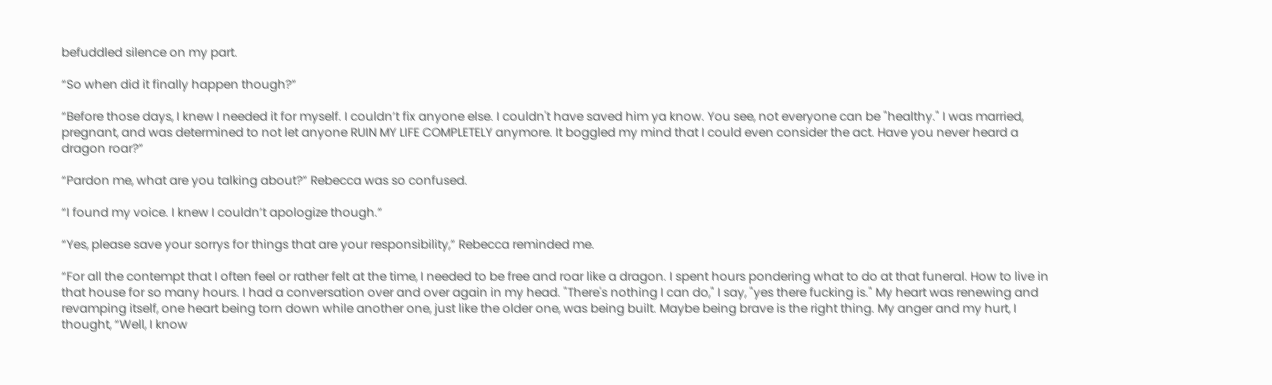befuddled silence on my part.

“So when did it finally happen though?”

“Before those days, I knew I needed it for myself. I couldn’t fix anyone else. I couldn't have saved him ya know. You see, not everyone can be "healthy." I was married, pregnant, and was determined to not let anyone RUIN MY LIFE COMPLETELY anymore. It boggled my mind that I could even consider the act. Have you never heard a dragon roar?”

“Pardon me, what are you talking about?” Rebecca was so confused.

“I found my voice. I knew I couldn’t apologize though.”

“Yes, please save your sorrys for things that are your responsibility,” Rebecca reminded me.

“For all the contempt that I often feel or rather felt at the time, I needed to be free and roar like a dragon. I spent hours pondering what to do at that funeral. How to live in that house for so many hours. I had a conversation over and over again in my head. "There's nothing I can do," I say, "yes there fucking is." My heart was renewing and revamping itself, one heart being torn down while another one, just like the older one, was being built. Maybe being brave is the right thing. My anger and my hurt, I thought, “Well, I know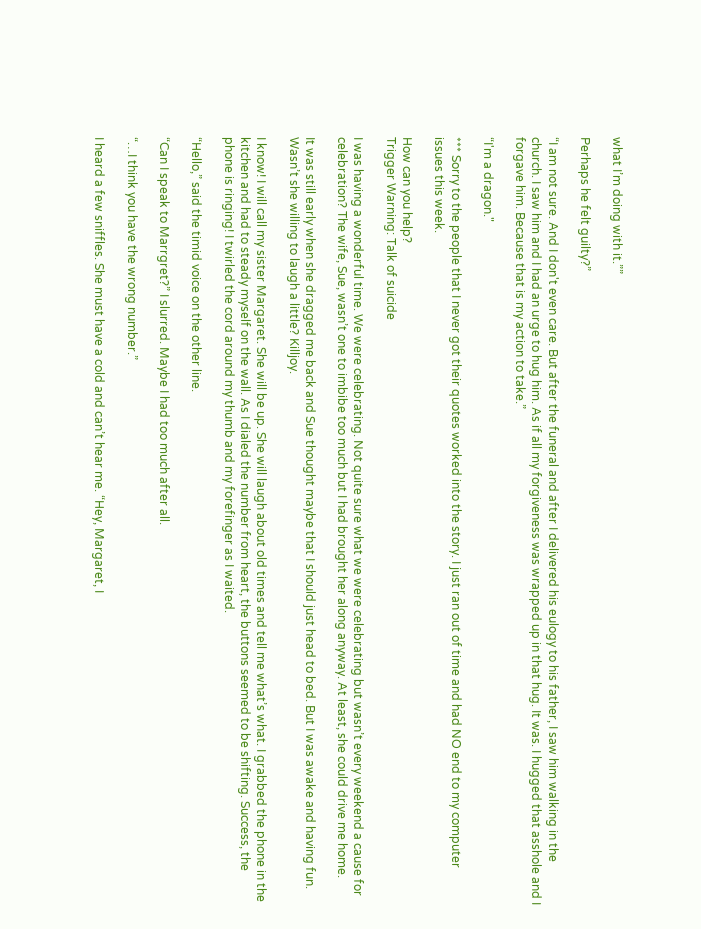what I’m doing with it.””

Perhaps he felt guilty?”

“I am not sure. And I don't even care. But after the funeral and after I delivered his eulogy to his father, I saw him walking in the church. I saw him and I had an urge to hug him. As if all my forgiveness was wrapped up in that hug. It was. I hugged that asshole and I forgave him. Because that is my action to take.”

“I'm a dragon."

*** Sorry to the people that I never got their quotes worked into the story. I just ran out of time and had NO end to my computer issues this week.

How can you help?
Trigger Warning: Talk of suicide

I was having a wonderful time. We were celebrating. Not quite sure what we were celebrating but wasn’t every weekend a cause for celebration? The wife, Sue, wasn’t one to imbibe too much but I had brought her along anyway. At least, she could drive me home.

It was still early when she dragged me back and Sue thought maybe that I should just head to bed. But I was awake and having fun. Wasn’t she willing to laugh a little? Killjoy.

I know! I will call my sister Margaret. She will be up. She will laugh about old times and tell me what’s what. I grabbed the phone in the kitchen and had to steady myself on the wall. As I dialed the number from heart, the buttons seemed to be shifting. Success, the phone is ringing! I twirled the cord around my thumb and my forefinger as I waited.

“Hello,” said the timid voice on the other line.

“Can I speak to Marrgret?” I slurred. Maybe I had too much after all.

“…I think you have the wrong number.”

I heard a few sniffles. She must have a cold and can’t hear me. “Hey, Margaret, I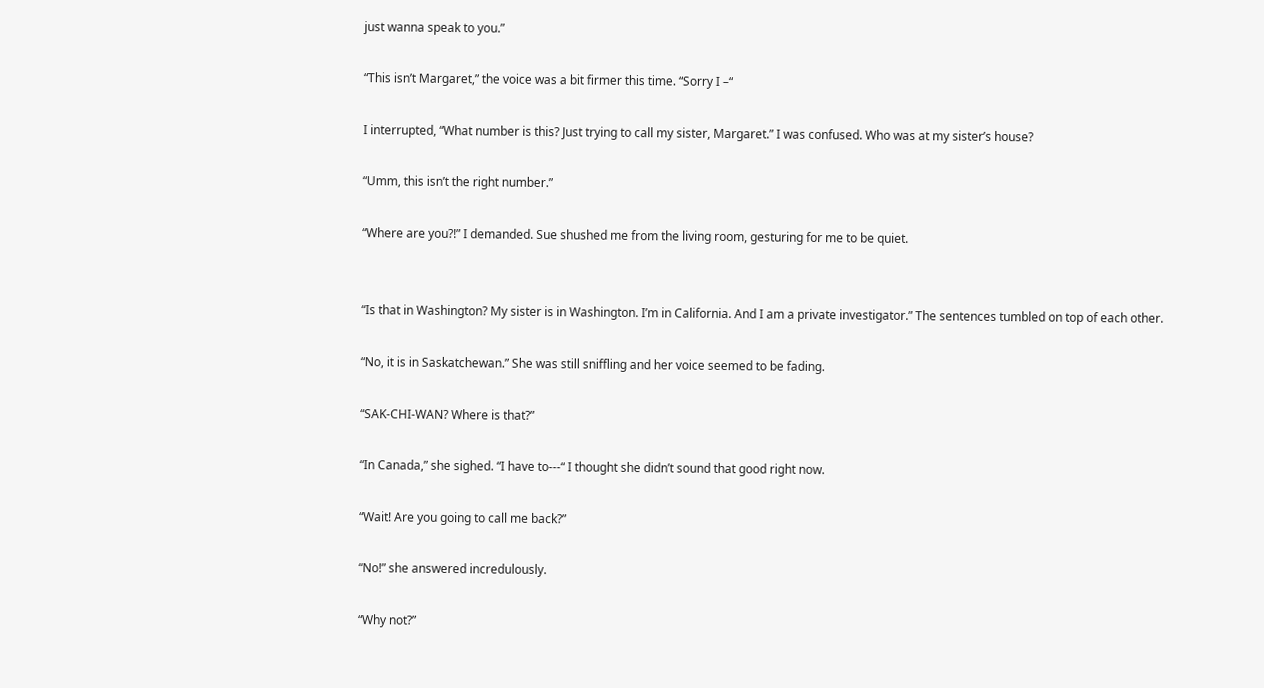just wanna speak to you.”

“This isn’t Margaret,” the voice was a bit firmer this time. “Sorry I –“

I interrupted, “What number is this? Just trying to call my sister, Margaret.” I was confused. Who was at my sister’s house?

“Umm, this isn’t the right number.”

“Where are you?!” I demanded. Sue shushed me from the living room, gesturing for me to be quiet.


“Is that in Washington? My sister is in Washington. I’m in California. And I am a private investigator.” The sentences tumbled on top of each other.

“No, it is in Saskatchewan.” She was still sniffling and her voice seemed to be fading.

“SAK-CHI-WAN? Where is that?”

“In Canada,” she sighed. “I have to---“ I thought she didn’t sound that good right now.

“Wait! Are you going to call me back?”

“No!” she answered incredulously.

“Why not?”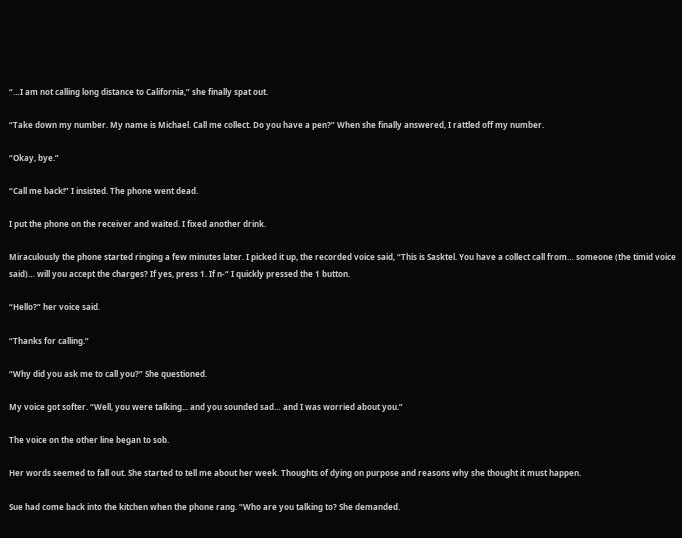“…I am not calling long distance to California,” she finally spat out.

“Take down my number. My name is Michael. Call me collect. Do you have a pen?” When she finally answered, I rattled off my number.

“Okay, bye.”

“Call me back!” I insisted. The phone went dead.

I put the phone on the receiver and waited. I fixed another drink.

Miraculously the phone started ringing a few minutes later. I picked it up, the recorded voice said, “This is Sasktel. You have a collect call from… someone (the timid voice said)… will you accept the charges? If yes, press 1. If n-“ I quickly pressed the 1 button.

“Hello?” her voice said.

“Thanks for calling.”

“Why did you ask me to call you?” She questioned.

My voice got softer. “Well, you were talking... and you sounded sad… and I was worried about you.”

The voice on the other line began to sob.

Her words seemed to fall out. She started to tell me about her week. Thoughts of dying on purpose and reasons why she thought it must happen.

Sue had come back into the kitchen when the phone rang. “Who are you talking to? She demanded.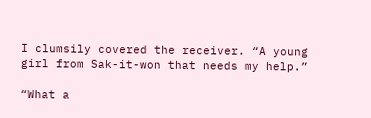I clumsily covered the receiver. “A young girl from Sak-it-won that needs my help.”

“What a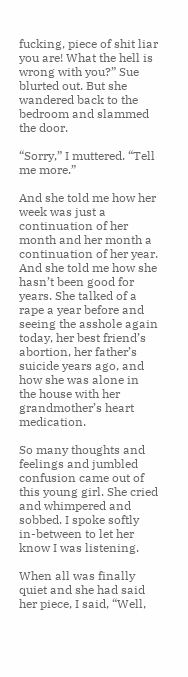fucking, piece of shit liar you are! What the hell is wrong with you?” Sue blurted out. But she wandered back to the bedroom and slammed the door.

“Sorry,” I muttered. “Tell me more.”

And she told me how her week was just a continuation of her month and her month a continuation of her year. And she told me how she hasn’t been good for years. She talked of a rape a year before and seeing the asshole again today, her best friend’s abortion, her father’s suicide years ago, and how she was alone in the house with her grandmother’s heart medication.

So many thoughts and feelings and jumbled confusion came out of this young girl. She cried and whimpered and sobbed. I spoke softly in-between to let her know I was listening.

When all was finally quiet and she had said her piece, I said, “Well,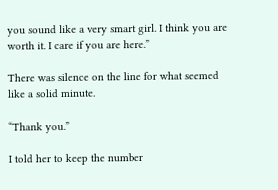you sound like a very smart girl. I think you are worth it. I care if you are here.”

There was silence on the line for what seemed like a solid minute.

“Thank you.”

I told her to keep the number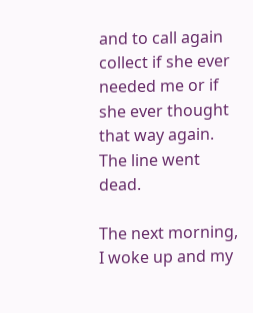and to call again collect if she ever needed me or if she ever thought that way again. The line went dead.

The next morning, I woke up and my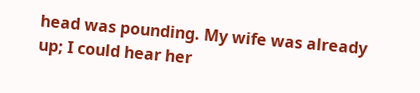head was pounding. My wife was already up; I could hear her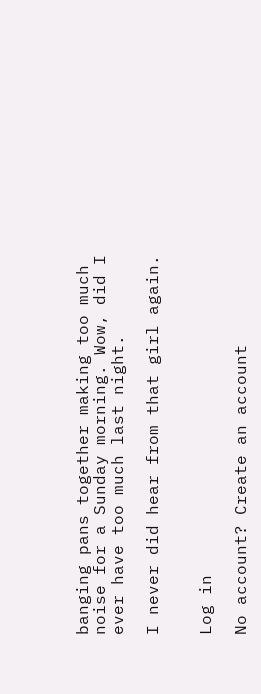banging pans together making too much noise for a Sunday morning. Wow, did I ever have too much last night.

I never did hear from that girl again.


Log in

No account? Create an account